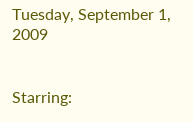Tuesday, September 1, 2009


Starring: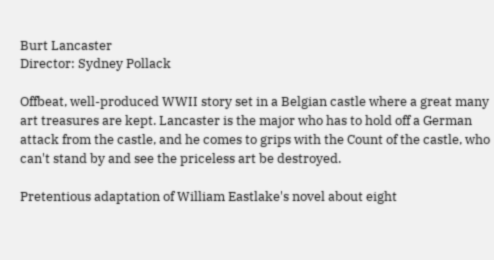Burt Lancaster
Director: Sydney Pollack

Offbeat, well-produced WWII story set in a Belgian castle where a great many art treasures are kept. Lancaster is the major who has to hold off a German attack from the castle, and he comes to grips with the Count of the castle, who can't stand by and see the priceless art be destroyed.

Pretentious adaptation of William Eastlake's novel about eight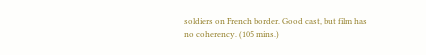soldiers on French border. Good cast, but film has no coherency. (105 mins.)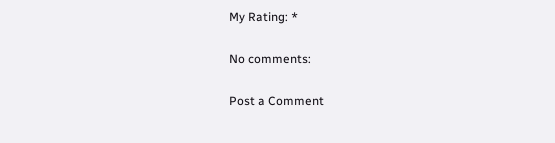My Rating: *

No comments:

Post a Comment